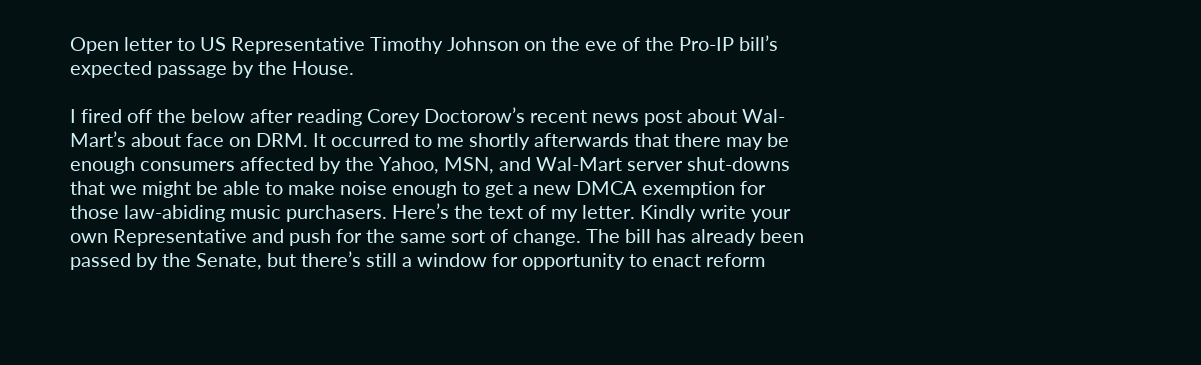Open letter to US Representative Timothy Johnson on the eve of the Pro-IP bill’s expected passage by the House.

I fired off the below after reading Corey Doctorow’s recent news post about Wal-Mart’s about face on DRM. It occurred to me shortly afterwards that there may be enough consumers affected by the Yahoo, MSN, and Wal-Mart server shut-downs that we might be able to make noise enough to get a new DMCA exemption for those law-abiding music purchasers. Here’s the text of my letter. Kindly write your own Representative and push for the same sort of change. The bill has already been passed by the Senate, but there’s still a window for opportunity to enact reform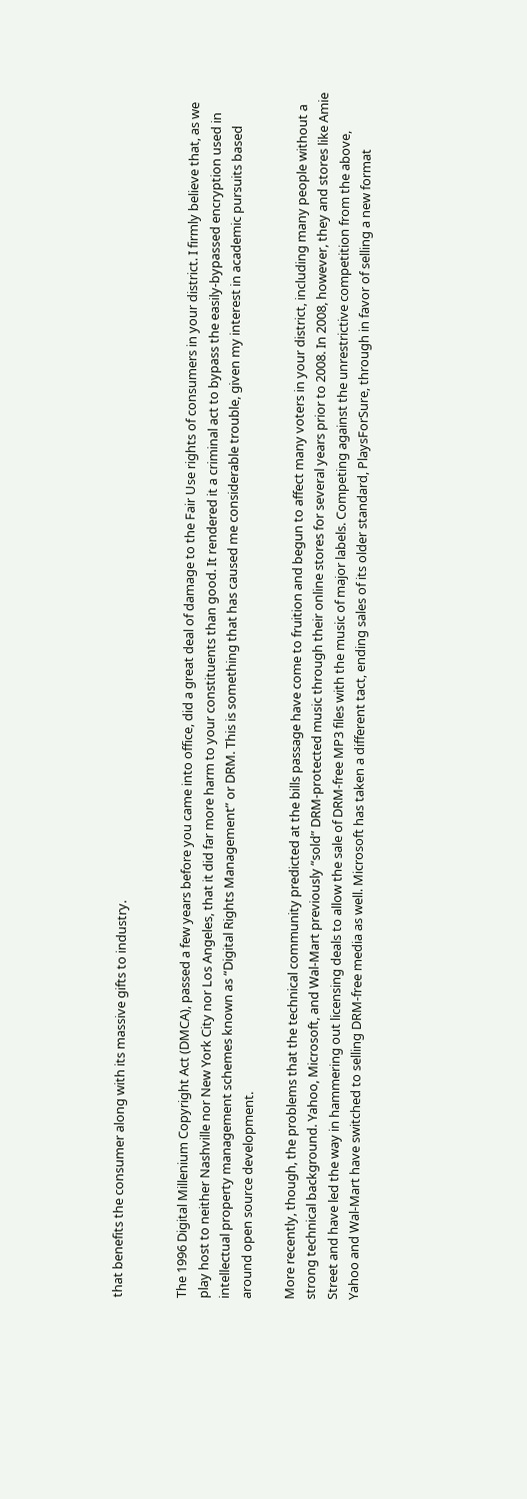that benefits the consumer along with its massive gifts to industry.


The 1996 Digital Millenium Copyright Act (DMCA), passed a few years before you came into office, did a great deal of damage to the Fair Use rights of consumers in your district. I firmly believe that, as we play host to neither Nashville nor New York City nor Los Angeles, that it did far more harm to your constituents than good. It rendered it a criminal act to bypass the easily-bypassed encryption used in intellectual property management schemes known as “Digital Rights Management” or DRM. This is something that has caused me considerable trouble, given my interest in academic pursuits based around open source development.

More recently, though, the problems that the technical community predicted at the bills passage have come to fruition and begun to affect many voters in your district, including many people without a strong technical background. Yahoo, Microsoft, and Wal-Mart previously “sold” DRM-protected music through their online stores for several years prior to 2008. In 2008, however, they and stores like Amie Street and have led the way in hammering out licensing deals to allow the sale of DRM-free MP3 files with the music of major labels. Competing against the unrestrictive competition from the above, Yahoo and Wal-Mart have switched to selling DRM-free media as well. Microsoft has taken a different tact, ending sales of its older standard, PlaysForSure, through in favor of selling a new format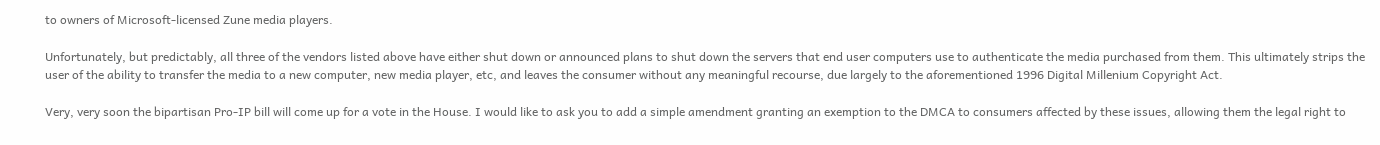to owners of Microsoft-licensed Zune media players.

Unfortunately, but predictably, all three of the vendors listed above have either shut down or announced plans to shut down the servers that end user computers use to authenticate the media purchased from them. This ultimately strips the user of the ability to transfer the media to a new computer, new media player, etc, and leaves the consumer without any meaningful recourse, due largely to the aforementioned 1996 Digital Millenium Copyright Act.

Very, very soon the bipartisan Pro-IP bill will come up for a vote in the House. I would like to ask you to add a simple amendment granting an exemption to the DMCA to consumers affected by these issues, allowing them the legal right to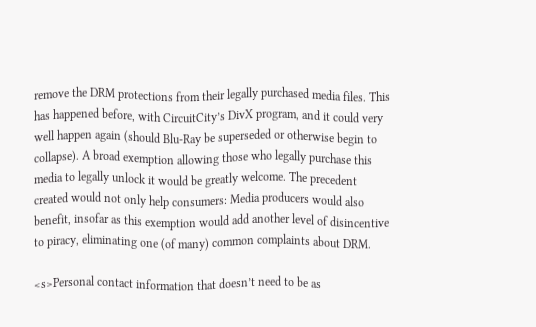remove the DRM protections from their legally purchased media files. This has happened before, with CircuitCity’s DivX program, and it could very well happen again (should Blu-Ray be superseded or otherwise begin to collapse). A broad exemption allowing those who legally purchase this media to legally unlock it would be greatly welcome. The precedent created would not only help consumers: Media producers would also benefit, insofar as this exemption would add another level of disincentive to piracy, eliminating one (of many) common complaints about DRM.

<s>Personal contact information that doesn’t need to be as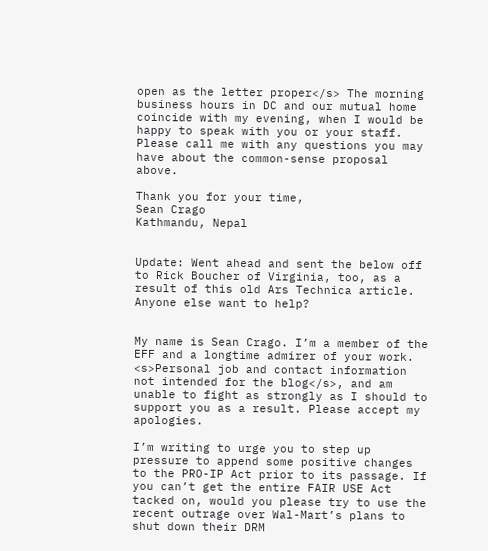open as the letter proper</s> The morning business hours in DC and our mutual home coincide with my evening, when I would be happy to speak with you or your staff. Please call me with any questions you may have about the common-sense proposal above.

Thank you for your time,
Sean Crago
Kathmandu, Nepal


Update: Went ahead and sent the below off to Rick Boucher of Virginia, too, as a result of this old Ars Technica article. Anyone else want to help?


My name is Sean Crago. I’m a member of the EFF and a longtime admirer of your work. <s>Personal job and contact information not intended for the blog</s>, and am unable to fight as strongly as I should to support you as a result. Please accept my apologies.

I’m writing to urge you to step up pressure to append some positive changes to the PRO-IP Act prior to its passage. If you can’t get the entire FAIR USE Act tacked on, would you please try to use the recent outrage over Wal-Mart’s plans to shut down their DRM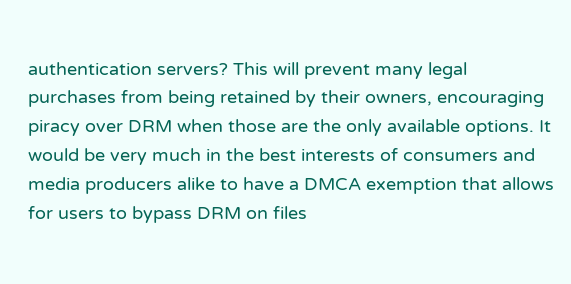authentication servers? This will prevent many legal purchases from being retained by their owners, encouraging piracy over DRM when those are the only available options. It would be very much in the best interests of consumers and media producers alike to have a DMCA exemption that allows for users to bypass DRM on files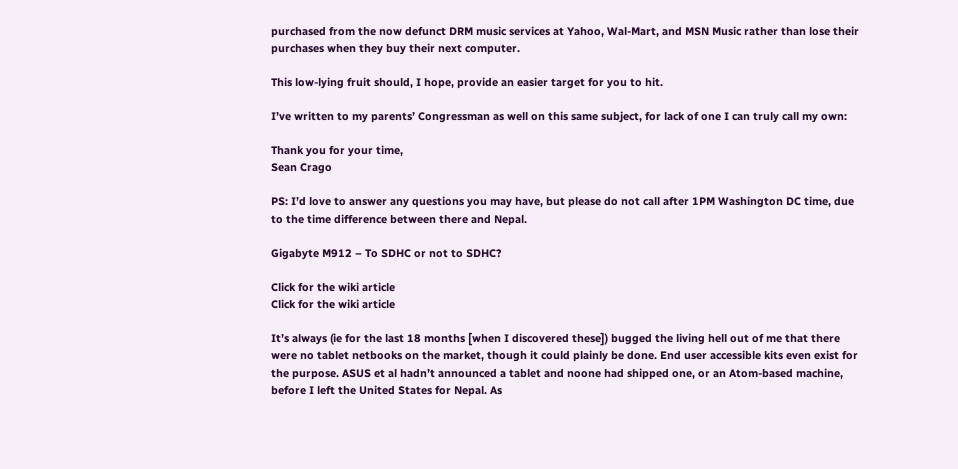purchased from the now defunct DRM music services at Yahoo, Wal-Mart, and MSN Music rather than lose their purchases when they buy their next computer.

This low-lying fruit should, I hope, provide an easier target for you to hit.

I’ve written to my parents’ Congressman as well on this same subject, for lack of one I can truly call my own:

Thank you for your time,
Sean Crago

PS: I’d love to answer any questions you may have, but please do not call after 1PM Washington DC time, due to the time difference between there and Nepal.

Gigabyte M912 – To SDHC or not to SDHC?

Click for the wiki article
Click for the wiki article

It’s always (ie for the last 18 months [when I discovered these]) bugged the living hell out of me that there were no tablet netbooks on the market, though it could plainly be done. End user accessible kits even exist for the purpose. ASUS et al hadn’t announced a tablet and noone had shipped one, or an Atom-based machine, before I left the United States for Nepal. As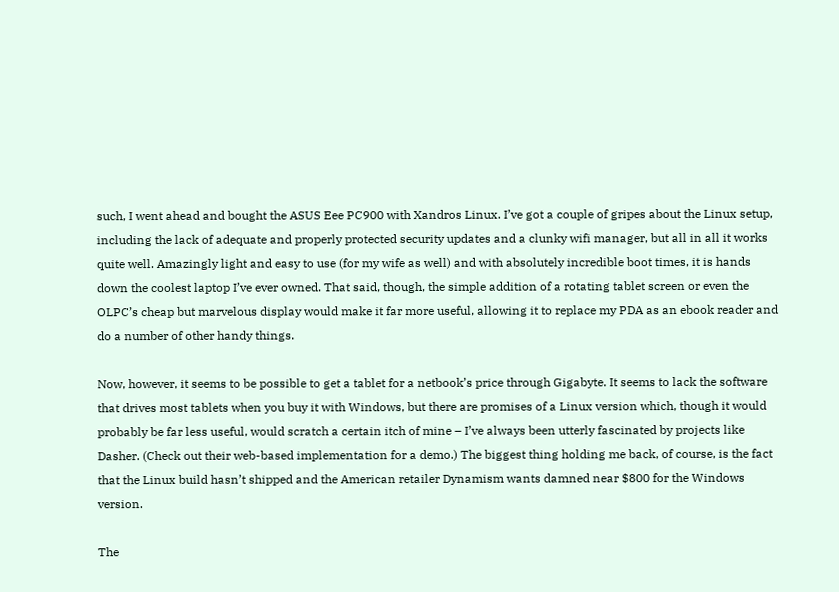such, I went ahead and bought the ASUS Eee PC900 with Xandros Linux. I’ve got a couple of gripes about the Linux setup, including the lack of adequate and properly protected security updates and a clunky wifi manager, but all in all it works quite well. Amazingly light and easy to use (for my wife as well) and with absolutely incredible boot times, it is hands down the coolest laptop I’ve ever owned. That said, though, the simple addition of a rotating tablet screen or even the OLPC’s cheap but marvelous display would make it far more useful, allowing it to replace my PDA as an ebook reader and do a number of other handy things.

Now, however, it seems to be possible to get a tablet for a netbook’s price through Gigabyte. It seems to lack the software that drives most tablets when you buy it with Windows, but there are promises of a Linux version which, though it would probably be far less useful, would scratch a certain itch of mine – I’ve always been utterly fascinated by projects like Dasher. (Check out their web-based implementation for a demo.) The biggest thing holding me back, of course, is the fact that the Linux build hasn’t shipped and the American retailer Dynamism wants damned near $800 for the Windows version.

The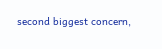second biggest concern,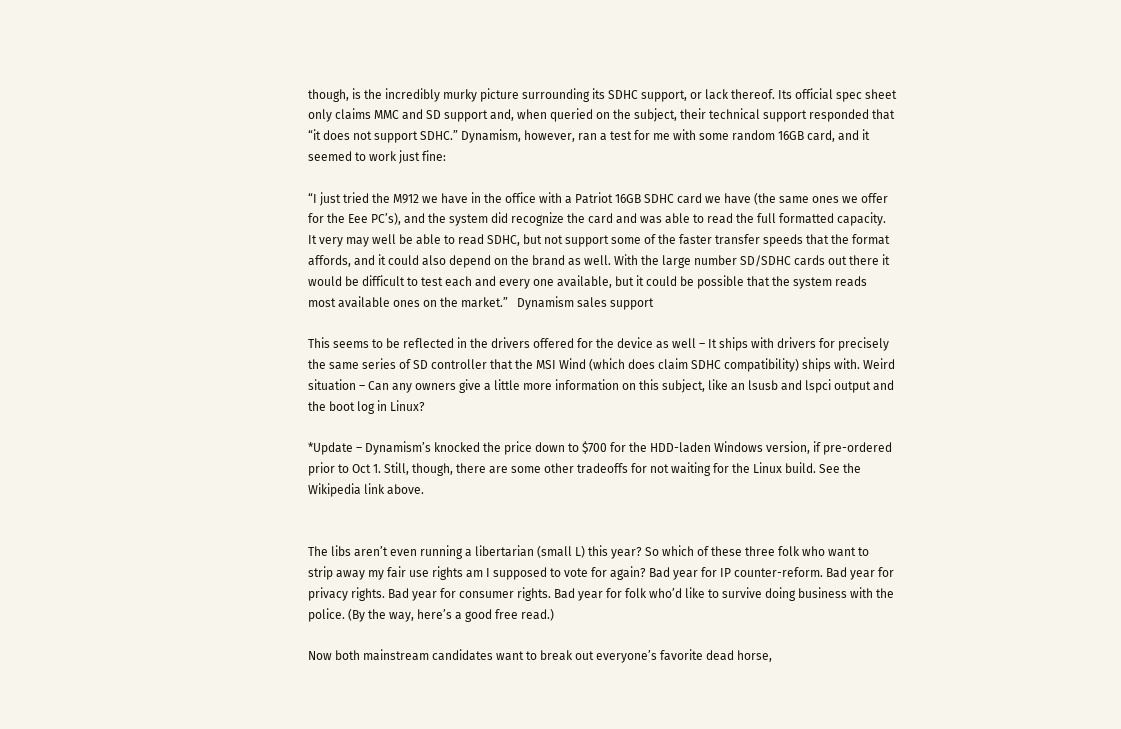though, is the incredibly murky picture surrounding its SDHC support, or lack thereof. Its official spec sheet only claims MMC and SD support and, when queried on the subject, their technical support responded that “it does not support SDHC.” Dynamism, however, ran a test for me with some random 16GB card, and it seemed to work just fine:

“I just tried the M912 we have in the office with a Patriot 16GB SDHC card we have (the same ones we offer for the Eee PC’s), and the system did recognize the card and was able to read the full formatted capacity. It very may well be able to read SDHC, but not support some of the faster transfer speeds that the format affords, and it could also depend on the brand as well. With the large number SD/SDHC cards out there it would be difficult to test each and every one available, but it could be possible that the system reads most available ones on the market.”   Dynamism sales support

This seems to be reflected in the drivers offered for the device as well – It ships with drivers for precisely the same series of SD controller that the MSI Wind (which does claim SDHC compatibility) ships with. Weird situation – Can any owners give a little more information on this subject, like an lsusb and lspci output and the boot log in Linux?

*Update – Dynamism’s knocked the price down to $700 for the HDD-laden Windows version, if pre-ordered prior to Oct 1. Still, though, there are some other tradeoffs for not waiting for the Linux build. See the Wikipedia link above.


The libs aren’t even running a libertarian (small L) this year? So which of these three folk who want to strip away my fair use rights am I supposed to vote for again? Bad year for IP counter-reform. Bad year for privacy rights. Bad year for consumer rights. Bad year for folk who’d like to survive doing business with the police. (By the way, here’s a good free read.)

Now both mainstream candidates want to break out everyone’s favorite dead horse,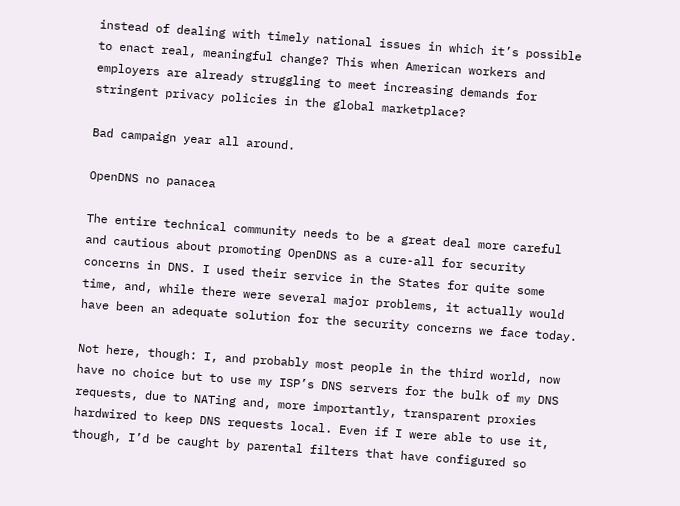instead of dealing with timely national issues in which it’s possible to enact real, meaningful change? This when American workers and employers are already struggling to meet increasing demands for stringent privacy policies in the global marketplace?

Bad campaign year all around.

OpenDNS no panacea

The entire technical community needs to be a great deal more careful and cautious about promoting OpenDNS as a cure-all for security concerns in DNS. I used their service in the States for quite some time, and, while there were several major problems, it actually would have been an adequate solution for the security concerns we face today.

Not here, though: I, and probably most people in the third world, now have no choice but to use my ISP’s DNS servers for the bulk of my DNS requests, due to NATing and, more importantly, transparent proxies hardwired to keep DNS requests local. Even if I were able to use it, though, I’d be caught by parental filters that have configured so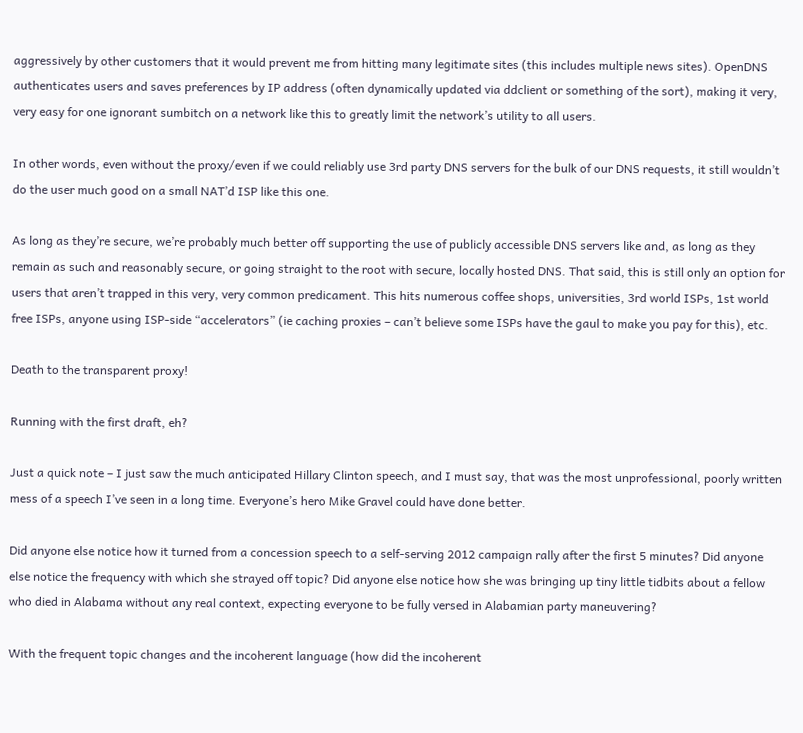aggressively by other customers that it would prevent me from hitting many legitimate sites (this includes multiple news sites). OpenDNS authenticates users and saves preferences by IP address (often dynamically updated via ddclient or something of the sort), making it very, very easy for one ignorant sumbitch on a network like this to greatly limit the network’s utility to all users.

In other words, even without the proxy/even if we could reliably use 3rd party DNS servers for the bulk of our DNS requests, it still wouldn’t do the user much good on a small NAT’d ISP like this one.

As long as they’re secure, we’re probably much better off supporting the use of publicly accessible DNS servers like and, as long as they remain as such and reasonably secure, or going straight to the root with secure, locally hosted DNS. That said, this is still only an option for users that aren’t trapped in this very, very common predicament. This hits numerous coffee shops, universities, 3rd world ISPs, 1st world free ISPs, anyone using ISP-side “accelerators” (ie caching proxies – can’t believe some ISPs have the gaul to make you pay for this), etc.

Death to the transparent proxy!

Running with the first draft, eh?

Just a quick note – I just saw the much anticipated Hillary Clinton speech, and I must say, that was the most unprofessional, poorly written mess of a speech I’ve seen in a long time. Everyone’s hero Mike Gravel could have done better.

Did anyone else notice how it turned from a concession speech to a self-serving 2012 campaign rally after the first 5 minutes? Did anyone else notice the frequency with which she strayed off topic? Did anyone else notice how she was bringing up tiny little tidbits about a fellow who died in Alabama without any real context, expecting everyone to be fully versed in Alabamian party maneuvering?

With the frequent topic changes and the incoherent language (how did the incoherent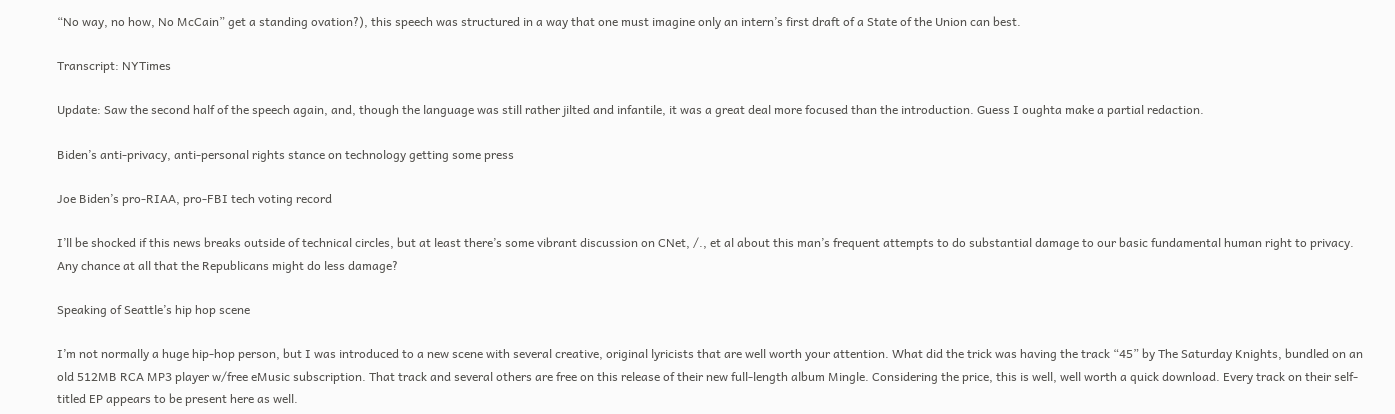“No way, no how, No McCain” get a standing ovation?), this speech was structured in a way that one must imagine only an intern’s first draft of a State of the Union can best.

Transcript: NYTimes

Update: Saw the second half of the speech again, and, though the language was still rather jilted and infantile, it was a great deal more focused than the introduction. Guess I oughta make a partial redaction.

Biden’s anti-privacy, anti-personal rights stance on technology getting some press

Joe Biden’s pro-RIAA, pro-FBI tech voting record

I’ll be shocked if this news breaks outside of technical circles, but at least there’s some vibrant discussion on CNet, /., et al about this man’s frequent attempts to do substantial damage to our basic fundamental human right to privacy. Any chance at all that the Republicans might do less damage?

Speaking of Seattle’s hip hop scene

I’m not normally a huge hip-hop person, but I was introduced to a new scene with several creative, original lyricists that are well worth your attention. What did the trick was having the track “45” by The Saturday Knights, bundled on an old 512MB RCA MP3 player w/free eMusic subscription. That track and several others are free on this release of their new full-length album Mingle. Considering the price, this is well, well worth a quick download. Every track on their self-titled EP appears to be present here as well.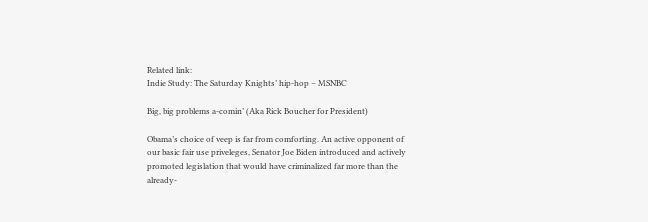Related link:
Indie Study: The Saturday Knights’ hip-hop – MSNBC

Big, big problems a-comin’ (Aka Rick Boucher for President)

Obama’s choice of veep is far from comforting. An active opponent of our basic fair use priveleges, Senator Joe Biden introduced and actively promoted legislation that would have criminalized far more than the already-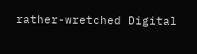rather-wretched Digital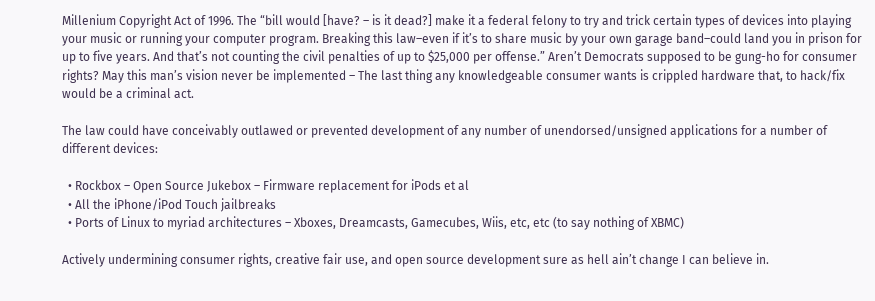Millenium Copyright Act of 1996. The “bill would [have? – is it dead?] make it a federal felony to try and trick certain types of devices into playing your music or running your computer program. Breaking this law–even if it’s to share music by your own garage band–could land you in prison for up to five years. And that’s not counting the civil penalties of up to $25,000 per offense.” Aren’t Democrats supposed to be gung-ho for consumer rights? May this man’s vision never be implemented – The last thing any knowledgeable consumer wants is crippled hardware that, to hack/fix would be a criminal act.

The law could have conceivably outlawed or prevented development of any number of unendorsed/unsigned applications for a number of different devices:

  • Rockbox – Open Source Jukebox – Firmware replacement for iPods et al
  • All the iPhone/iPod Touch jailbreaks
  • Ports of Linux to myriad architectures – Xboxes, Dreamcasts, Gamecubes, Wiis, etc, etc (to say nothing of XBMC)

Actively undermining consumer rights, creative fair use, and open source development sure as hell ain’t change I can believe in.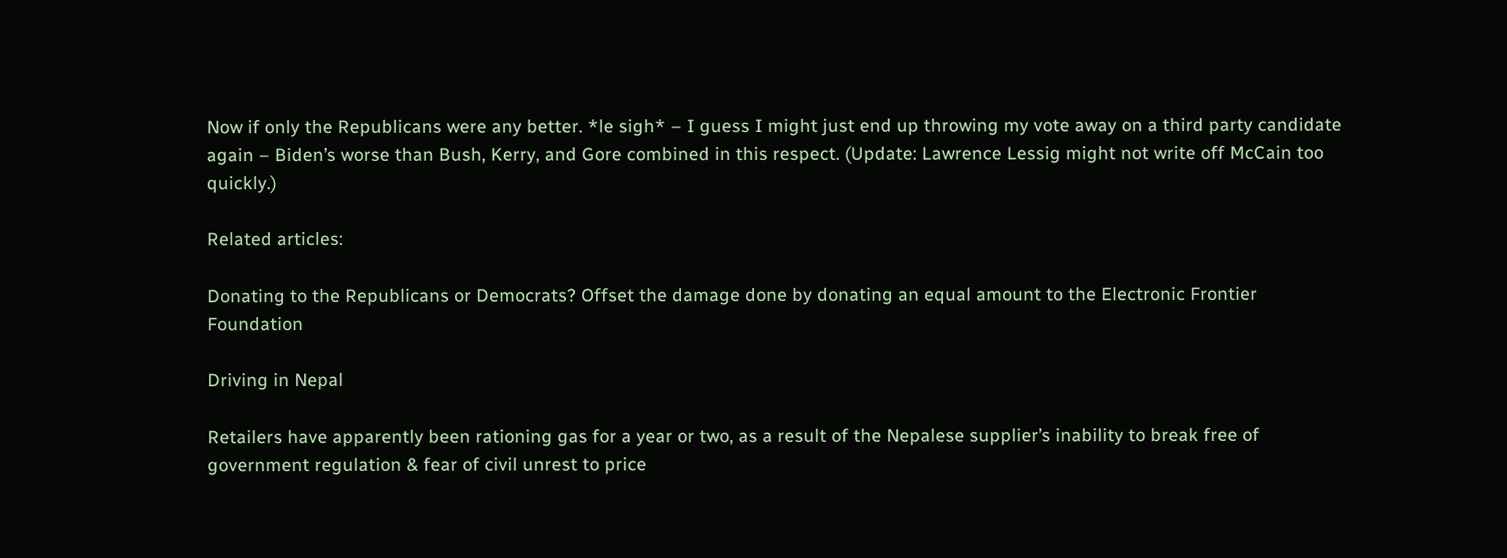Now if only the Republicans were any better. *le sigh* – I guess I might just end up throwing my vote away on a third party candidate again – Biden’s worse than Bush, Kerry, and Gore combined in this respect. (Update: Lawrence Lessig might not write off McCain too quickly.)

Related articles:

Donating to the Republicans or Democrats? Offset the damage done by donating an equal amount to the Electronic Frontier Foundation

Driving in Nepal

Retailers have apparently been rationing gas for a year or two, as a result of the Nepalese supplier’s inability to break free of government regulation & fear of civil unrest to price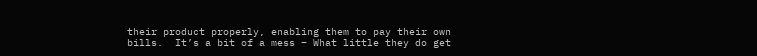their product properly, enabling them to pay their own bills.  It’s a bit of a mess – What little they do get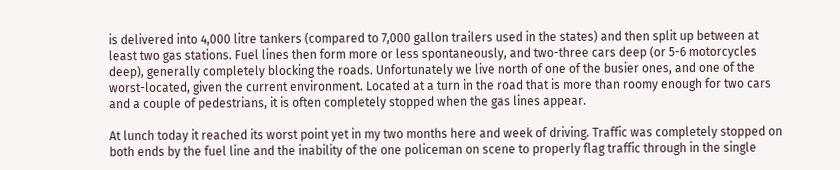is delivered into 4,000 litre tankers (compared to 7,000 gallon trailers used in the states) and then split up between at least two gas stations. Fuel lines then form more or less spontaneously, and two-three cars deep (or 5-6 motorcycles deep), generally completely blocking the roads. Unfortunately we live north of one of the busier ones, and one of the worst-located, given the current environment. Located at a turn in the road that is more than roomy enough for two cars and a couple of pedestrians, it is often completely stopped when the gas lines appear.

At lunch today it reached its worst point yet in my two months here and week of driving. Traffic was completely stopped on both ends by the fuel line and the inability of the one policeman on scene to properly flag traffic through in the single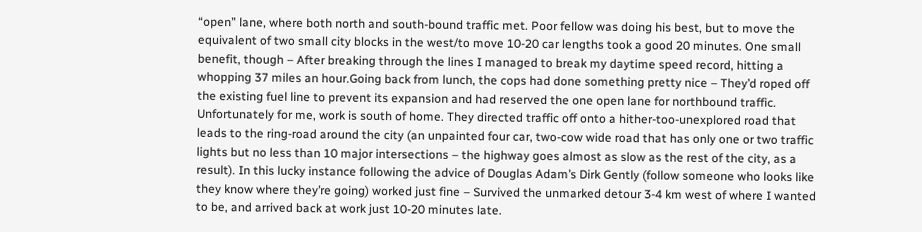“open” lane, where both north and south-bound traffic met. Poor fellow was doing his best, but to move the equivalent of two small city blocks in the west/to move 10-20 car lengths took a good 20 minutes. One small benefit, though – After breaking through the lines I managed to break my daytime speed record, hitting a whopping 37 miles an hour.Going back from lunch, the cops had done something pretty nice – They’d roped off the existing fuel line to prevent its expansion and had reserved the one open lane for northbound traffic. Unfortunately for me, work is south of home. They directed traffic off onto a hither-too-unexplored road that leads to the ring-road around the city (an unpainted four car, two-cow wide road that has only one or two traffic lights but no less than 10 major intersections – the highway goes almost as slow as the rest of the city, as a result). In this lucky instance following the advice of Douglas Adam’s Dirk Gently (follow someone who looks like they know where they’re going) worked just fine – Survived the unmarked detour 3-4 km west of where I wanted to be, and arrived back at work just 10-20 minutes late.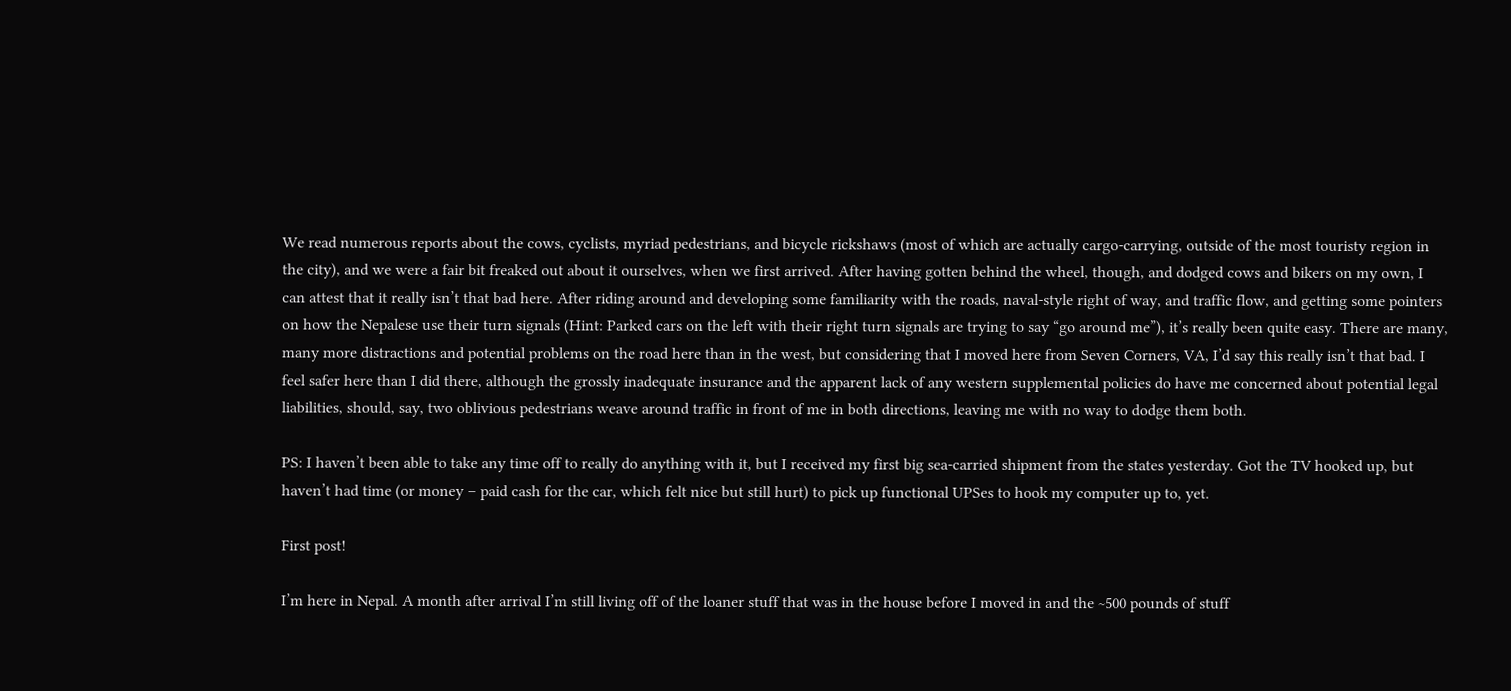We read numerous reports about the cows, cyclists, myriad pedestrians, and bicycle rickshaws (most of which are actually cargo-carrying, outside of the most touristy region in the city), and we were a fair bit freaked out about it ourselves, when we first arrived. After having gotten behind the wheel, though, and dodged cows and bikers on my own, I can attest that it really isn’t that bad here. After riding around and developing some familiarity with the roads, naval-style right of way, and traffic flow, and getting some pointers on how the Nepalese use their turn signals (Hint: Parked cars on the left with their right turn signals are trying to say “go around me”), it’s really been quite easy. There are many, many more distractions and potential problems on the road here than in the west, but considering that I moved here from Seven Corners, VA, I’d say this really isn’t that bad. I feel safer here than I did there, although the grossly inadequate insurance and the apparent lack of any western supplemental policies do have me concerned about potential legal liabilities, should, say, two oblivious pedestrians weave around traffic in front of me in both directions, leaving me with no way to dodge them both.

PS: I haven’t been able to take any time off to really do anything with it, but I received my first big sea-carried shipment from the states yesterday. Got the TV hooked up, but haven’t had time (or money – paid cash for the car, which felt nice but still hurt) to pick up functional UPSes to hook my computer up to, yet.

First post!

I’m here in Nepal. A month after arrival I’m still living off of the loaner stuff that was in the house before I moved in and the ~500 pounds of stuff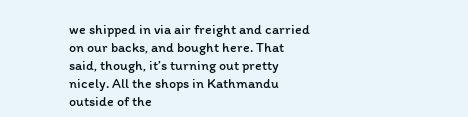we shipped in via air freight and carried on our backs, and bought here. That said, though, it’s turning out pretty nicely. All the shops in Kathmandu outside of the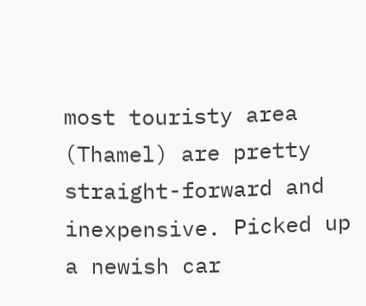most touristy area (Thamel) are pretty straight-forward and inexpensive. Picked up a newish car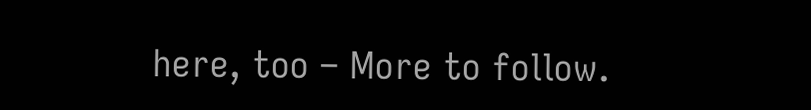here, too – More to follow.